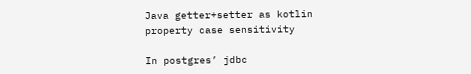Java getter+setter as kotlin property case sensitivity

In postgres’ jdbc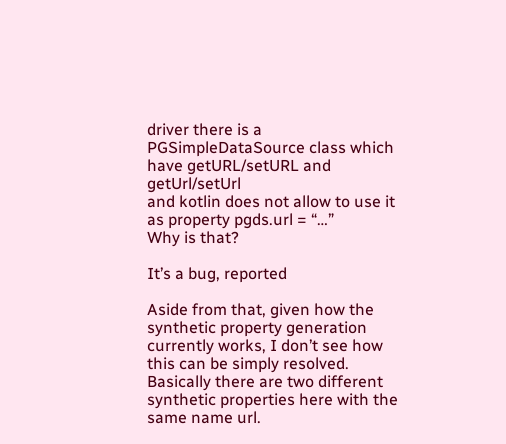driver there is a PGSimpleDataSource class which have getURL/setURL and getUrl/setUrl
and kotlin does not allow to use it as property pgds.url = “…”
Why is that?

It’s a bug, reported

Aside from that, given how the synthetic property generation currently works, I don’t see how this can be simply resolved. Basically there are two different synthetic properties here with the same name url.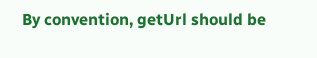By convention, getUrl should be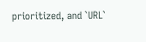prioritized, and `URL`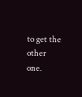to get the other one.